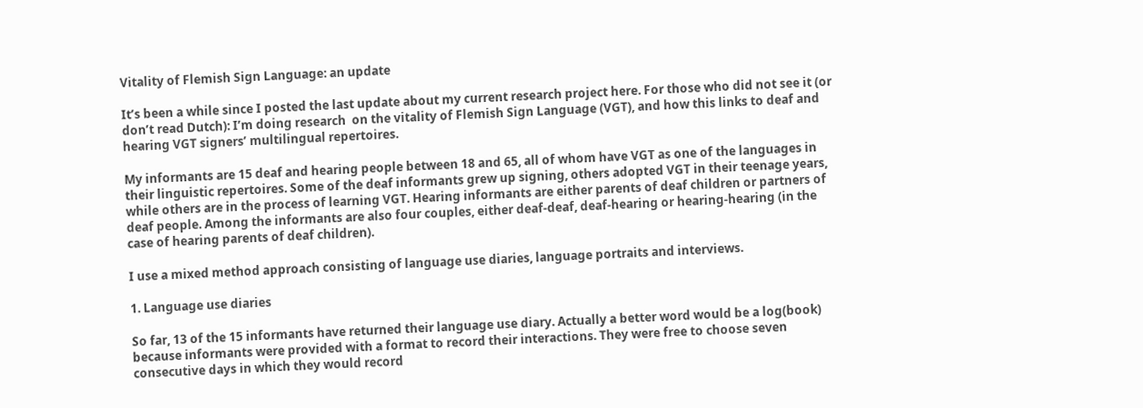Vitality of Flemish Sign Language: an update

It’s been a while since I posted the last update about my current research project here. For those who did not see it (or don’t read Dutch): I’m doing research  on the vitality of Flemish Sign Language (VGT), and how this links to deaf and hearing VGT signers’ multilingual repertoires.

My informants are 15 deaf and hearing people between 18 and 65, all of whom have VGT as one of the languages in their linguistic repertoires. Some of the deaf informants grew up signing, others adopted VGT in their teenage years, while others are in the process of learning VGT. Hearing informants are either parents of deaf children or partners of deaf people. Among the informants are also four couples, either deaf-deaf, deaf-hearing or hearing-hearing (in the case of hearing parents of deaf children).

I use a mixed method approach consisting of language use diaries, language portraits and interviews.

1. Language use diaries

So far, 13 of the 15 informants have returned their language use diary. Actually a better word would be a log(book)  because informants were provided with a format to record their interactions. They were free to choose seven consecutive days in which they would record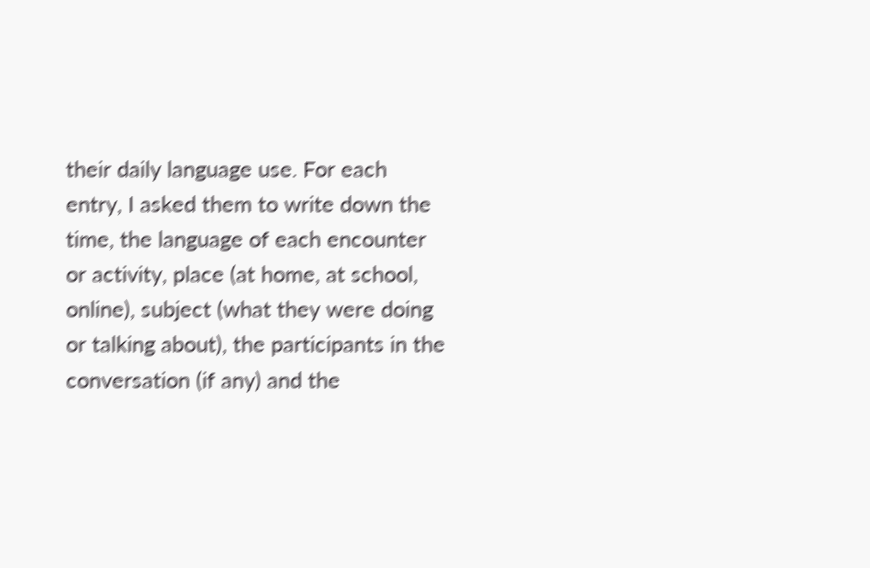their daily language use. For each entry, I asked them to write down the time, the language of each encounter or activity, place (at home, at school, online), subject (what they were doing or talking about), the participants in the conversation (if any) and the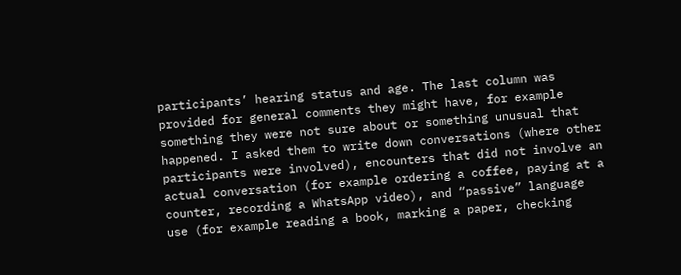participants’ hearing status and age. The last column was provided for general comments they might have, for example something they were not sure about or something unusual that happened. I asked them to write down conversations (where other participants were involved), encounters that did not involve an actual conversation (for example ordering a coffee, paying at a counter, recording a WhatsApp video), and “passive” language use (for example reading a book, marking a paper, checking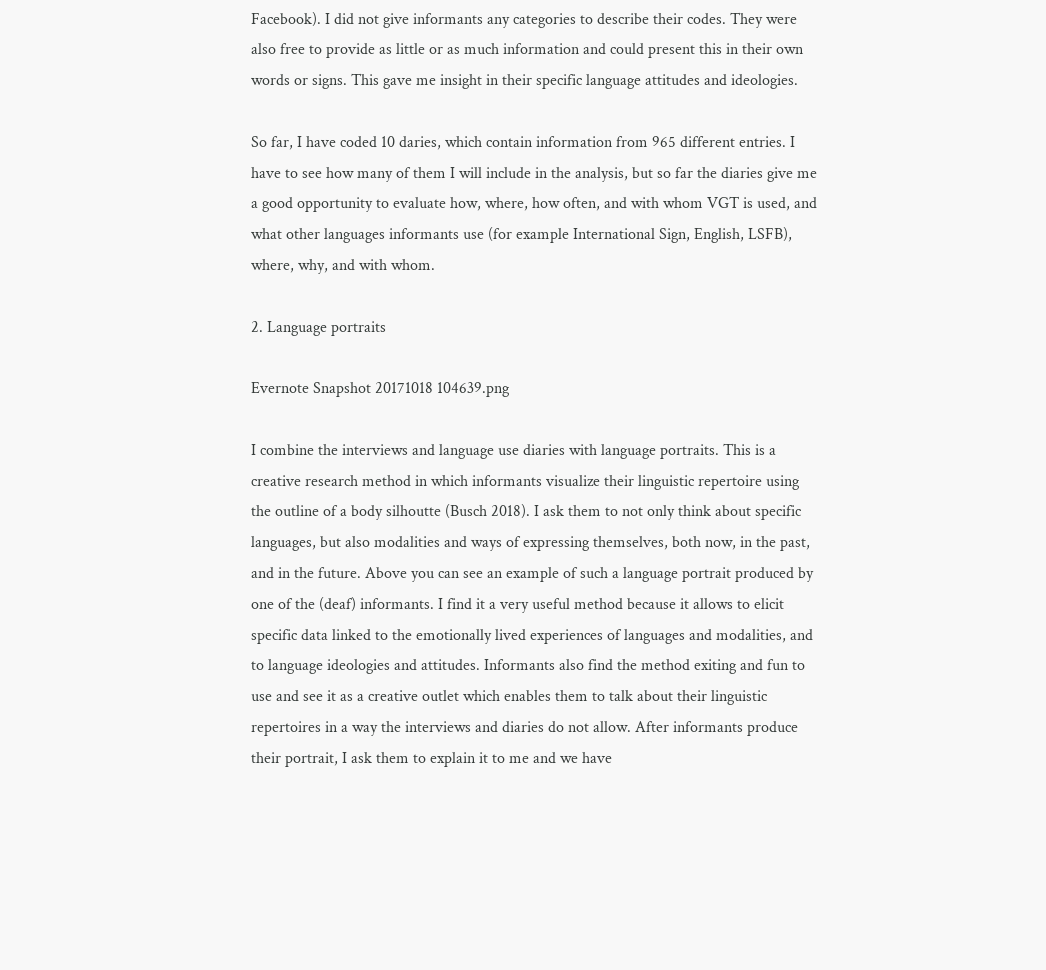Facebook). I did not give informants any categories to describe their codes. They were also free to provide as little or as much information and could present this in their own words or signs. This gave me insight in their specific language attitudes and ideologies.

So far, I have coded 10 daries, which contain information from 965 different entries. I have to see how many of them I will include in the analysis, but so far the diaries give me a good opportunity to evaluate how, where, how often, and with whom VGT is used, and what other languages informants use (for example International Sign, English, LSFB), where, why, and with whom.

2. Language portraits

Evernote Snapshot 20171018 104639.png

I combine the interviews and language use diaries with language portraits. This is a creative research method in which informants visualize their linguistic repertoire using the outline of a body silhoutte (Busch 2018). I ask them to not only think about specific languages, but also modalities and ways of expressing themselves, both now, in the past, and in the future. Above you can see an example of such a language portrait produced by one of the (deaf) informants. I find it a very useful method because it allows to elicit specific data linked to the emotionally lived experiences of languages and modalities, and to language ideologies and attitudes. Informants also find the method exiting and fun to use and see it as a creative outlet which enables them to talk about their linguistic repertoires in a way the interviews and diaries do not allow. After informants produce their portrait, I ask them to explain it to me and we have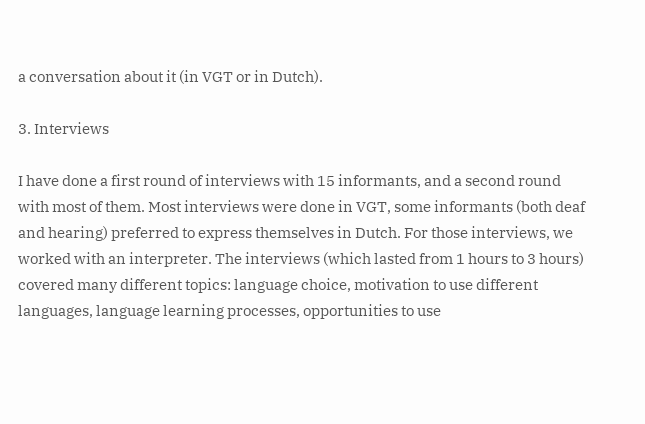a conversation about it (in VGT or in Dutch).

3. Interviews

I have done a first round of interviews with 15 informants, and a second round with most of them. Most interviews were done in VGT, some informants (both deaf and hearing) preferred to express themselves in Dutch. For those interviews, we worked with an interpreter. The interviews (which lasted from 1 hours to 3 hours) covered many different topics: language choice, motivation to use different languages, language learning processes, opportunities to use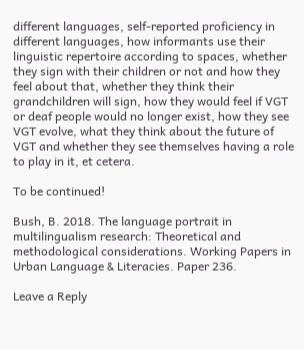different languages, self-reported proficiency in different languages, how informants use their linguistic repertoire according to spaces, whether they sign with their children or not and how they feel about that, whether they think their grandchildren will sign, how they would feel if VGT or deaf people would no longer exist, how they see VGT evolve, what they think about the future of VGT and whether they see themselves having a role to play in it, et cetera.

To be continued!

Bush, B. 2018. The language portrait in multilingualism research: Theoretical and methodological considerations. Working Papers in Urban Language & Literacies. Paper 236.

Leave a Reply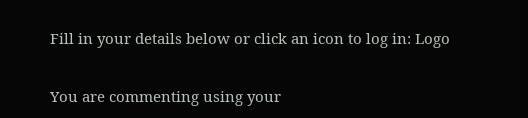Fill in your details below or click an icon to log in: Logo

You are commenting using your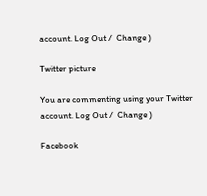account. Log Out /  Change )

Twitter picture

You are commenting using your Twitter account. Log Out /  Change )

Facebook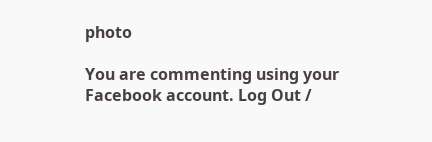photo

You are commenting using your Facebook account. Log Out /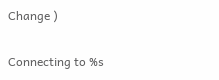Change )

Connecting to %s